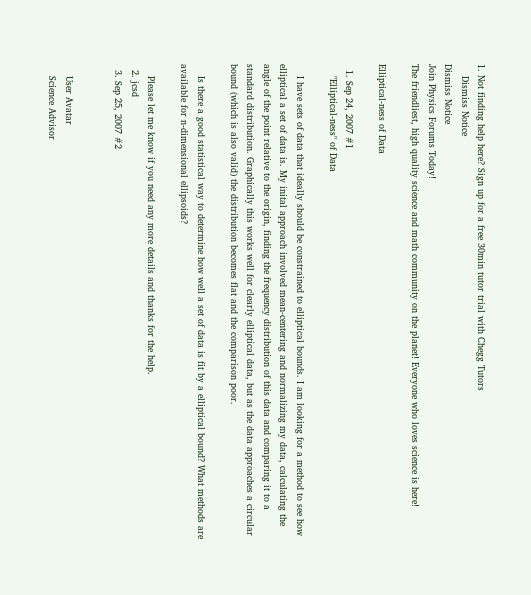1. Not finding help here? Sign up for a free 30min tutor trial with Chegg Tutors
    Dismiss Notice
Dismiss Notice
Join Physics Forums Today!
The friendliest, high quality science and math community on the planet! Everyone who loves science is here!

Elliptical-ness of Data

  1. Sep 24, 2007 #1
    "Elliptical-ness" of Data

    I have sets of data that ideally should be constrained to elliptical bounds. I am looking for a method to see how elliptical a set of data is. My inital approach involved mean-centering and normalizing my data, calculating the angle of the point relative to the origin, finding the frequency distribution of this data and comparing it to a standard distribution. Graphically this works well for clearly elliptical data, but as the data approaches a circular bound (which is also valid) the distribution becomes flat and the comparison poor.

    Is there a good statistical way to determine how well a set of data is fit by a elliptical bound? What methods are available for n-dimensional ellipsoids?

    Please let me know if you need any more details and thanks for the help.
  2. jcsd
  3. Sep 25, 2007 #2


    User Avatar
    Science Advisor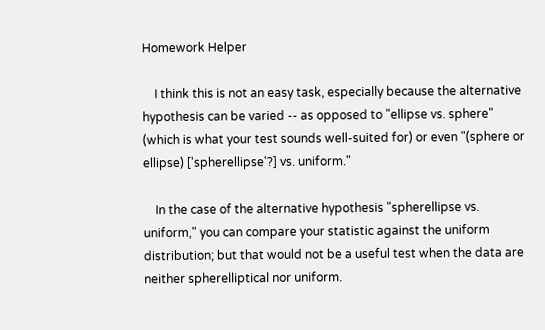Homework Helper

    I think this is not an easy task, especially because the alternative hypothesis can be varied -- as opposed to "ellipse vs. sphere" (which is what your test sounds well-suited for) or even "(sphere or ellipse) ['spherellipse'?] vs. uniform."

    In the case of the alternative hypothesis "spherellipse vs. uniform," you can compare your statistic against the uniform distribution; but that would not be a useful test when the data are neither spherelliptical nor uniform.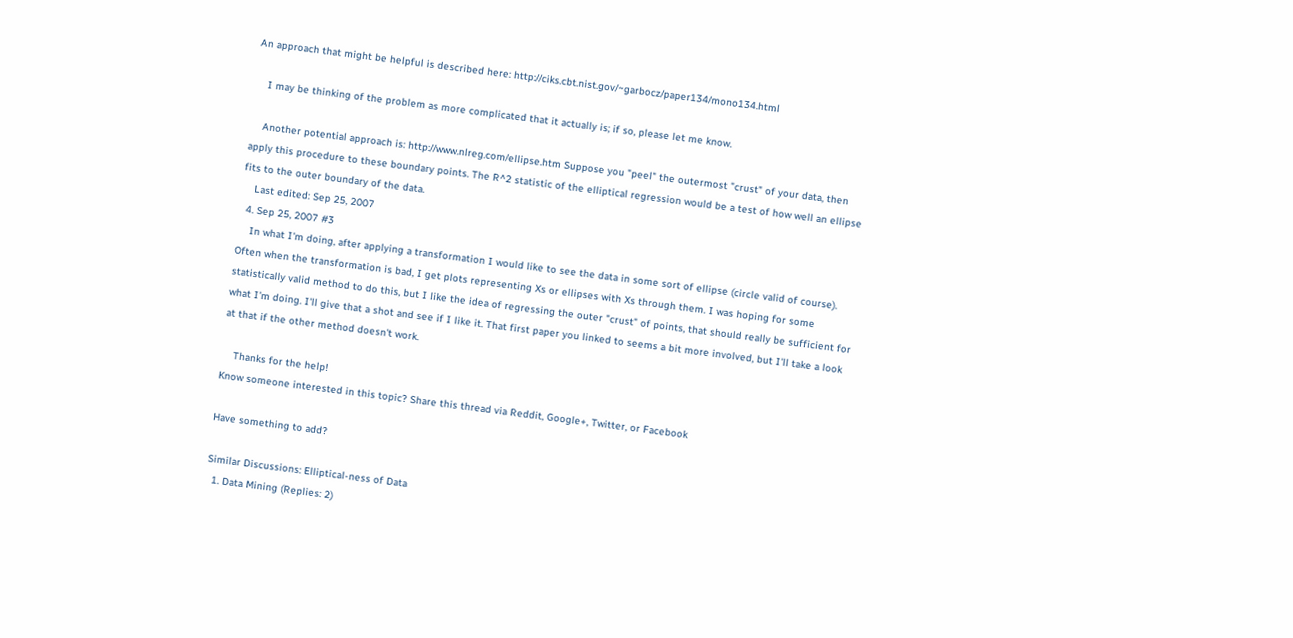An approach that might be helpful is described here: http://ciks.cbt.nist.gov/~garbocz/paper134/mono134.html

    I may be thinking of the problem as more complicated that it actually is; if so, please let me know.

    Another potential approach is: http://www.nlreg.com/ellipse.htm Suppose you "peel" the outermost "crust" of your data, then apply this procedure to these boundary points. The R^2 statistic of the elliptical regression would be a test of how well an ellipse fits to the outer boundary of the data.
    Last edited: Sep 25, 2007
  4. Sep 25, 2007 #3
    In what I'm doing, after applying a transformation I would like to see the data in some sort of ellipse (circle valid of course). Often when the transformation is bad, I get plots representing Xs or ellipses with Xs through them. I was hoping for some statistically valid method to do this, but I like the idea of regressing the outer "crust" of points, that should really be sufficient for what I'm doing. I'll give that a shot and see if I like it. That first paper you linked to seems a bit more involved, but I'll take a look at that if the other method doesn't work.

    Thanks for the help!
Know someone interested in this topic? Share this thread via Reddit, Google+, Twitter, or Facebook

Have something to add?

Similar Discussions: Elliptical-ness of Data
  1. Data Mining (Replies: 2)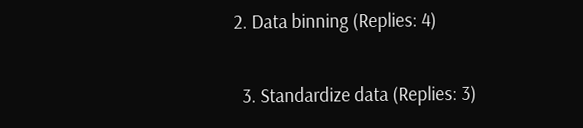2. Data binning (Replies: 4)

  3. Standardize data (Replies: 3)